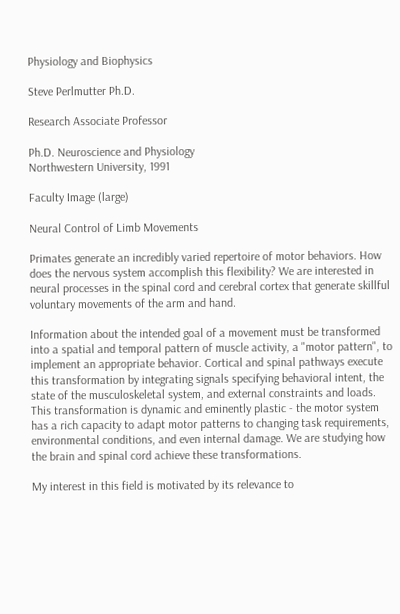Physiology and Biophysics

Steve Perlmutter Ph.D.

Research Associate Professor

Ph.D. Neuroscience and Physiology
Northwestern University, 1991

Faculty Image (large)

Neural Control of Limb Movements

Primates generate an incredibly varied repertoire of motor behaviors. How does the nervous system accomplish this flexibility? We are interested in neural processes in the spinal cord and cerebral cortex that generate skillful voluntary movements of the arm and hand.

Information about the intended goal of a movement must be transformed into a spatial and temporal pattern of muscle activity, a "motor pattern", to implement an appropriate behavior. Cortical and spinal pathways execute this transformation by integrating signals specifying behavioral intent, the state of the musculoskeletal system, and external constraints and loads. This transformation is dynamic and eminently plastic - the motor system has a rich capacity to adapt motor patterns to changing task requirements, environmental conditions, and even internal damage. We are studying how the brain and spinal cord achieve these transformations.

My interest in this field is motivated by its relevance to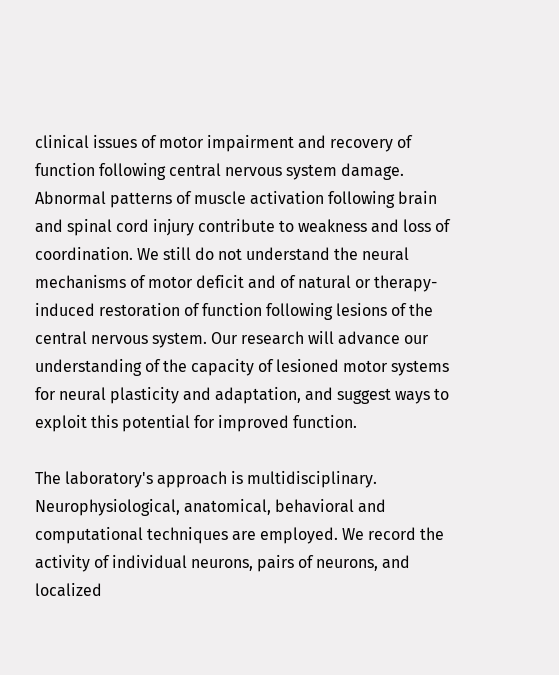clinical issues of motor impairment and recovery of function following central nervous system damage. Abnormal patterns of muscle activation following brain and spinal cord injury contribute to weakness and loss of coordination. We still do not understand the neural mechanisms of motor deficit and of natural or therapy-induced restoration of function following lesions of the central nervous system. Our research will advance our understanding of the capacity of lesioned motor systems for neural plasticity and adaptation, and suggest ways to exploit this potential for improved function.

The laboratory's approach is multidisciplinary. Neurophysiological, anatomical, behavioral and computational techniques are employed. We record the activity of individual neurons, pairs of neurons, and localized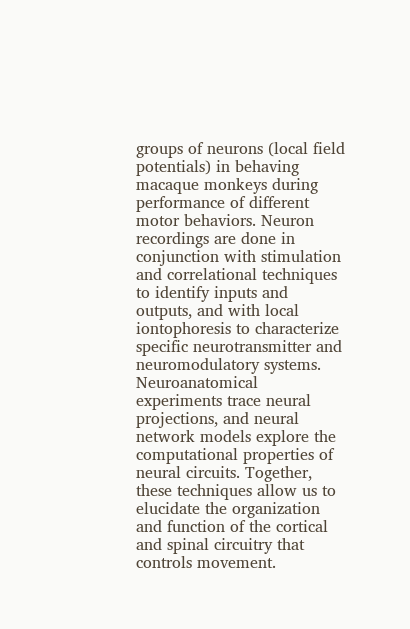groups of neurons (local field potentials) in behaving macaque monkeys during performance of different motor behaviors. Neuron recordings are done in conjunction with stimulation and correlational techniques to identify inputs and outputs, and with local iontophoresis to characterize specific neurotransmitter and neuromodulatory systems. Neuroanatomical experiments trace neural projections, and neural network models explore the computational properties of neural circuits. Together, these techniques allow us to elucidate the organization and function of the cortical and spinal circuitry that controls movement.